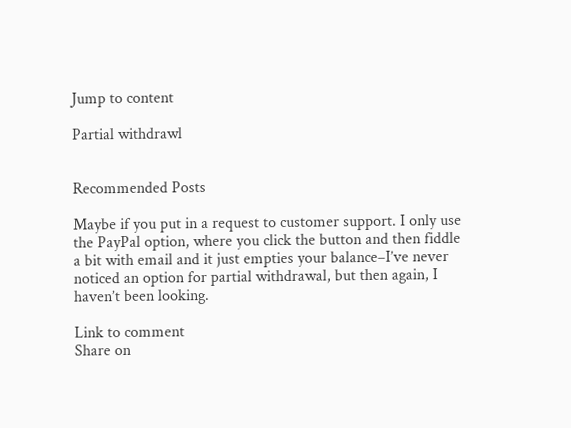Jump to content

Partial withdrawl


Recommended Posts

Maybe if you put in a request to customer support. I only use the PayPal option, where you click the button and then fiddle a bit with email and it just empties your balance–I’ve never noticed an option for partial withdrawal, but then again, I haven’t been looking.

Link to comment
Share on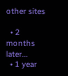other sites

  • 2 months later...
  • 1 year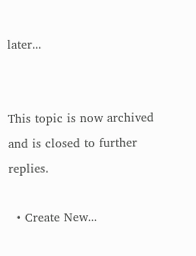later...


This topic is now archived and is closed to further replies.

  • Create New...